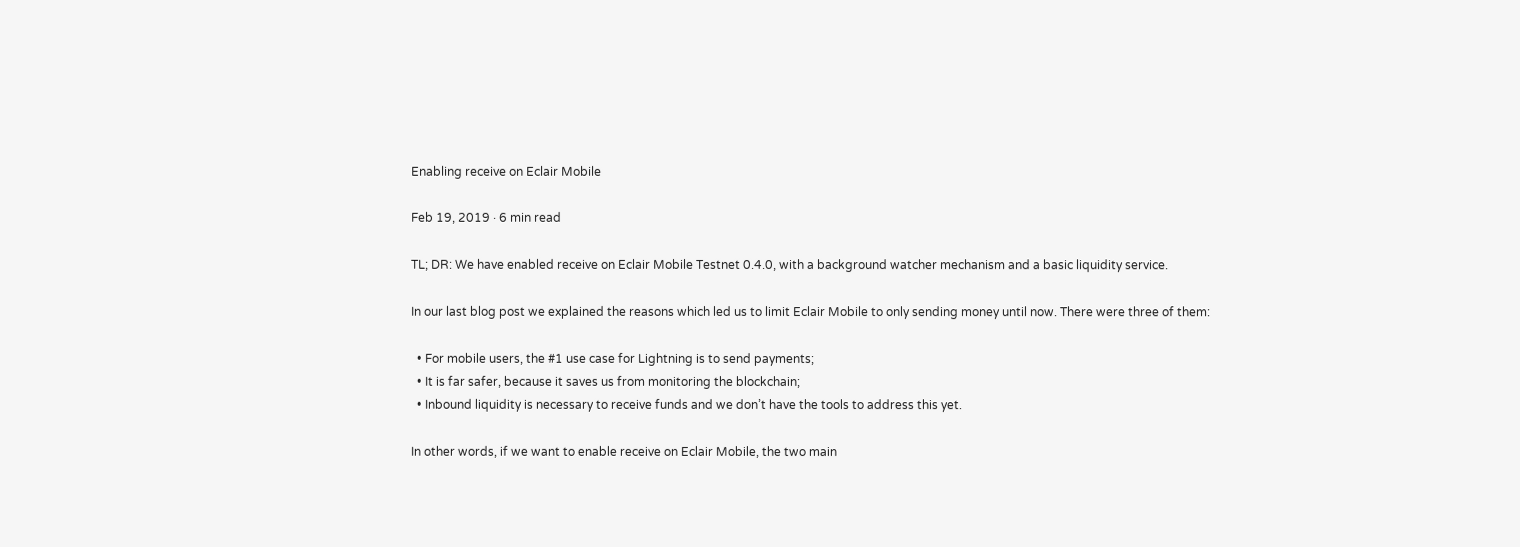Enabling receive on Eclair Mobile

Feb 19, 2019 · 6 min read

TL; DR: We have enabled receive on Eclair Mobile Testnet 0.4.0, with a background watcher mechanism and a basic liquidity service.

In our last blog post we explained the reasons which led us to limit Eclair Mobile to only sending money until now. There were three of them:

  • For mobile users, the #1 use case for Lightning is to send payments;
  • It is far safer, because it saves us from monitoring the blockchain;
  • Inbound liquidity is necessary to receive funds and we don’t have the tools to address this yet.

In other words, if we want to enable receive on Eclair Mobile, the two main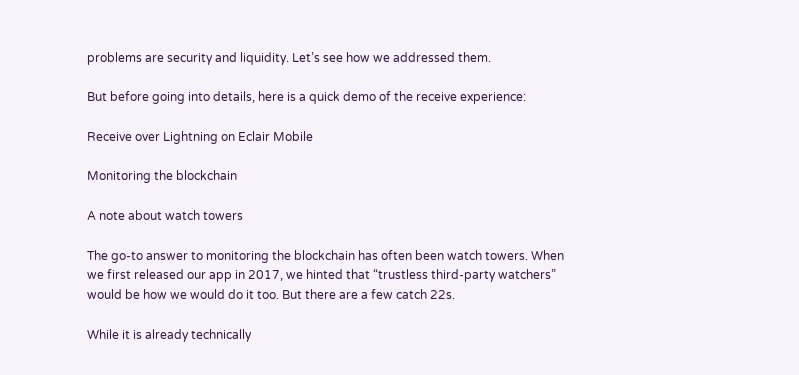problems are security and liquidity. Let’s see how we addressed them.

But before going into details, here is a quick demo of the receive experience:

Receive over Lightning on Eclair Mobile

Monitoring the blockchain

A note about watch towers

The go-to answer to monitoring the blockchain has often been watch towers. When we first released our app in 2017, we hinted that “trustless third-party watchers” would be how we would do it too. But there are a few catch 22s.

While it is already technically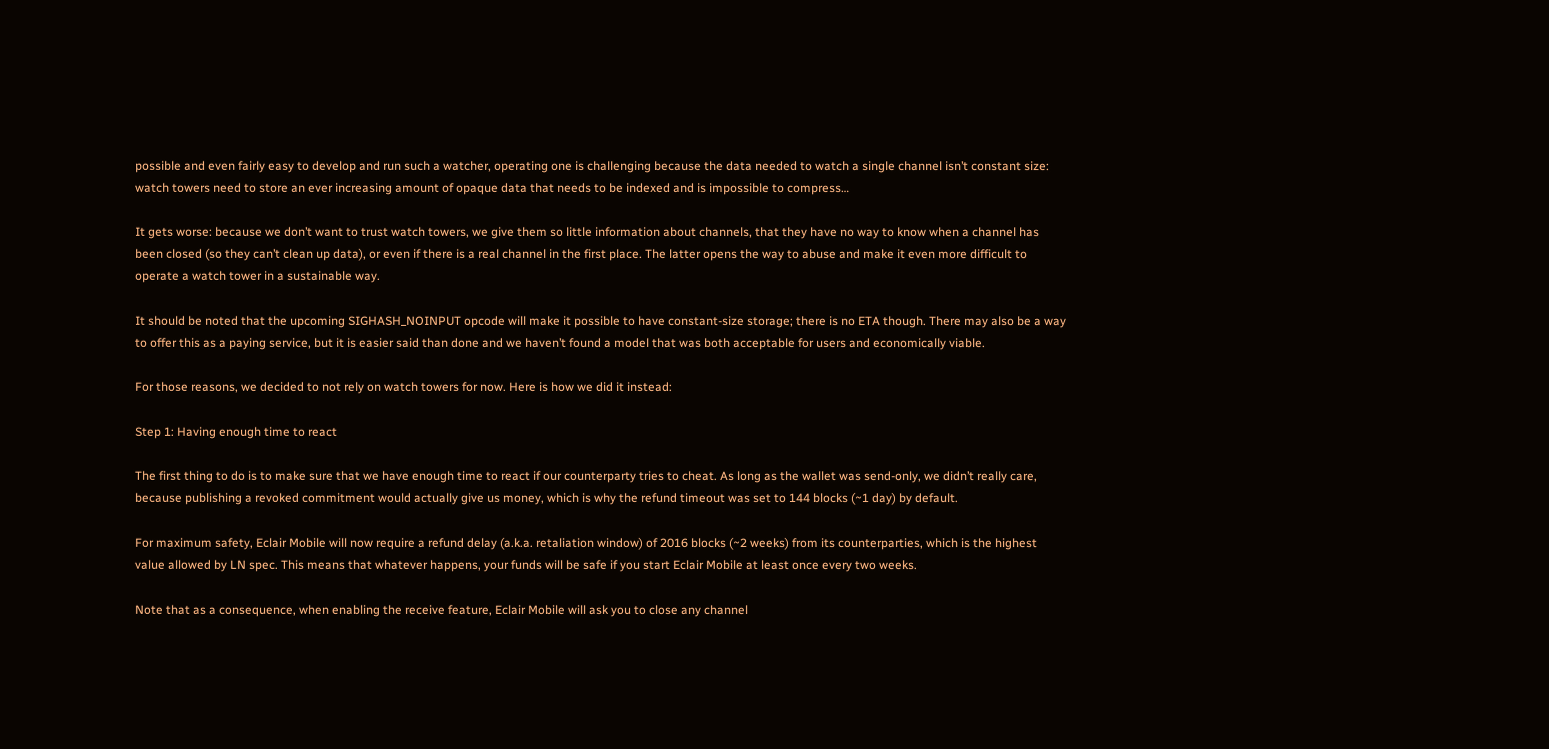possible and even fairly easy to develop and run such a watcher, operating one is challenging because the data needed to watch a single channel isn’t constant size: watch towers need to store an ever increasing amount of opaque data that needs to be indexed and is impossible to compress…

It gets worse: because we don’t want to trust watch towers, we give them so little information about channels, that they have no way to know when a channel has been closed (so they can’t clean up data), or even if there is a real channel in the first place. The latter opens the way to abuse and make it even more difficult to operate a watch tower in a sustainable way.

It should be noted that the upcoming SIGHASH_NOINPUT opcode will make it possible to have constant-size storage; there is no ETA though. There may also be a way to offer this as a paying service, but it is easier said than done and we haven’t found a model that was both acceptable for users and economically viable.

For those reasons, we decided to not rely on watch towers for now. Here is how we did it instead:

Step 1: Having enough time to react

The first thing to do is to make sure that we have enough time to react if our counterparty tries to cheat. As long as the wallet was send-only, we didn’t really care, because publishing a revoked commitment would actually give us money, which is why the refund timeout was set to 144 blocks (~1 day) by default.

For maximum safety, Eclair Mobile will now require a refund delay (a.k.a. retaliation window) of 2016 blocks (~2 weeks) from its counterparties, which is the highest value allowed by LN spec. This means that whatever happens, your funds will be safe if you start Eclair Mobile at least once every two weeks.

Note that as a consequence, when enabling the receive feature, Eclair Mobile will ask you to close any channel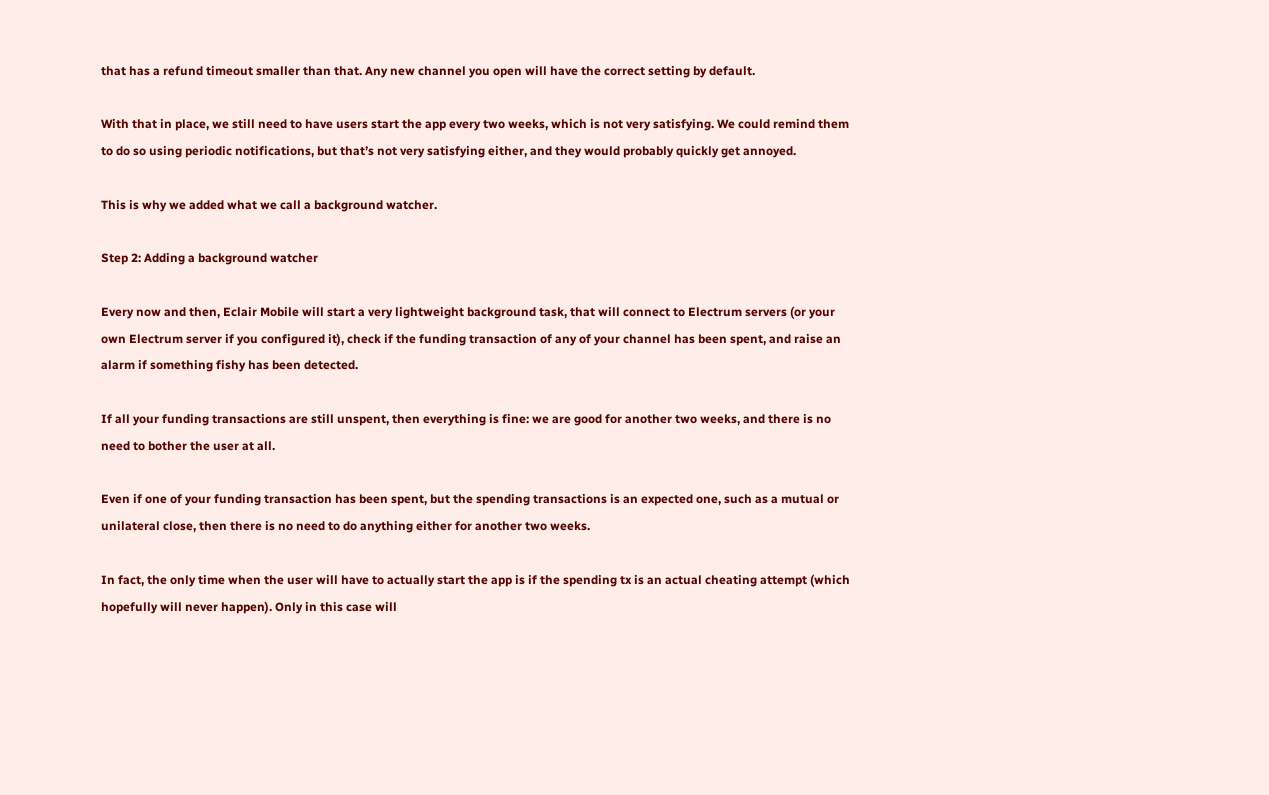that has a refund timeout smaller than that. Any new channel you open will have the correct setting by default.

With that in place, we still need to have users start the app every two weeks, which is not very satisfying. We could remind them to do so using periodic notifications, but that’s not very satisfying either, and they would probably quickly get annoyed.

This is why we added what we call a background watcher.

Step 2: Adding a background watcher

Every now and then, Eclair Mobile will start a very lightweight background task, that will connect to Electrum servers (or your own Electrum server if you configured it), check if the funding transaction of any of your channel has been spent, and raise an alarm if something fishy has been detected.

If all your funding transactions are still unspent, then everything is fine: we are good for another two weeks, and there is no need to bother the user at all.

Even if one of your funding transaction has been spent, but the spending transactions is an expected one, such as a mutual or unilateral close, then there is no need to do anything either for another two weeks.

In fact, the only time when the user will have to actually start the app is if the spending tx is an actual cheating attempt (which hopefully will never happen). Only in this case will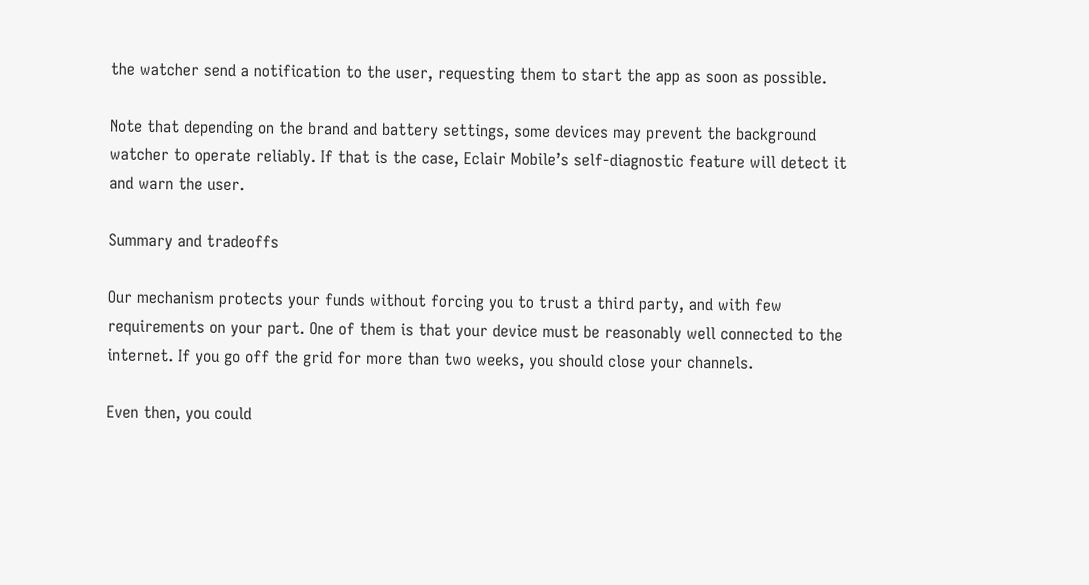the watcher send a notification to the user, requesting them to start the app as soon as possible.

Note that depending on the brand and battery settings, some devices may prevent the background watcher to operate reliably. If that is the case, Eclair Mobile’s self-diagnostic feature will detect it and warn the user.

Summary and tradeoffs

Our mechanism protects your funds without forcing you to trust a third party, and with few requirements on your part. One of them is that your device must be reasonably well connected to the internet. If you go off the grid for more than two weeks, you should close your channels.

Even then, you could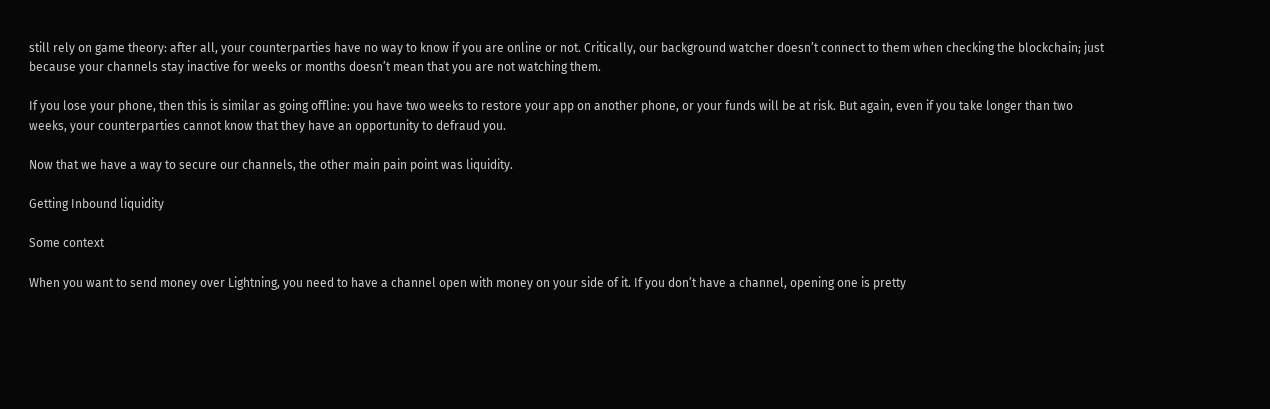still rely on game theory: after all, your counterparties have no way to know if you are online or not. Critically, our background watcher doesn’t connect to them when checking the blockchain; just because your channels stay inactive for weeks or months doesn’t mean that you are not watching them.

If you lose your phone, then this is similar as going offline: you have two weeks to restore your app on another phone, or your funds will be at risk. But again, even if you take longer than two weeks, your counterparties cannot know that they have an opportunity to defraud you.

Now that we have a way to secure our channels, the other main pain point was liquidity.

Getting Inbound liquidity

Some context

When you want to send money over Lightning, you need to have a channel open with money on your side of it. If you don’t have a channel, opening one is pretty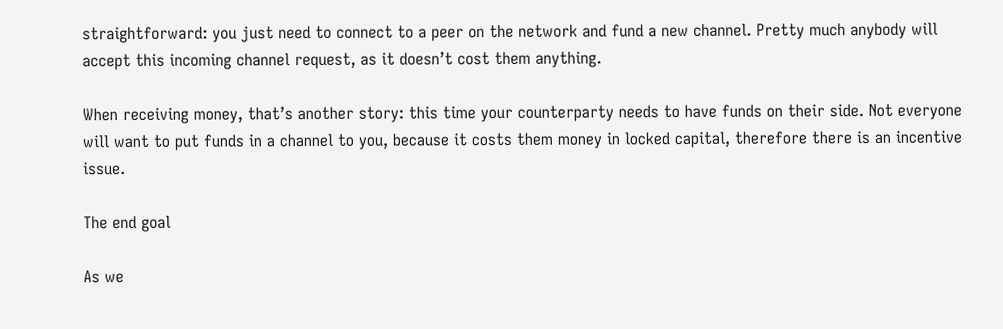straightforward: you just need to connect to a peer on the network and fund a new channel. Pretty much anybody will accept this incoming channel request, as it doesn’t cost them anything.

When receiving money, that’s another story: this time your counterparty needs to have funds on their side. Not everyone will want to put funds in a channel to you, because it costs them money in locked capital, therefore there is an incentive issue.

The end goal

As we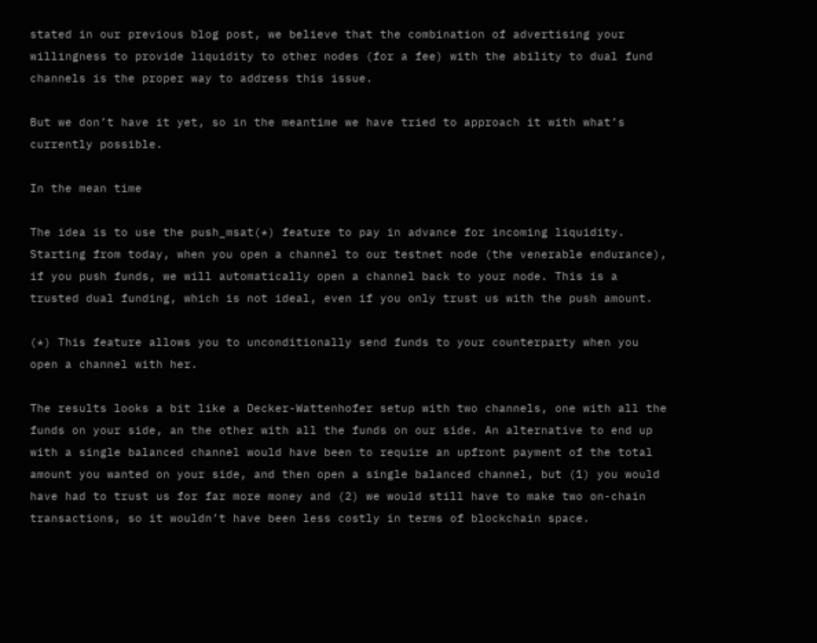stated in our previous blog post, we believe that the combination of advertising your willingness to provide liquidity to other nodes (for a fee) with the ability to dual fund channels is the proper way to address this issue.

But we don’t have it yet, so in the meantime we have tried to approach it with what’s currently possible.

In the mean time

The idea is to use the push_msat(*) feature to pay in advance for incoming liquidity. Starting from today, when you open a channel to our testnet node (the venerable endurance), if you push funds, we will automatically open a channel back to your node. This is a trusted dual funding, which is not ideal, even if you only trust us with the push amount.

(*) This feature allows you to unconditionally send funds to your counterparty when you open a channel with her.

The results looks a bit like a Decker-Wattenhofer setup with two channels, one with all the funds on your side, an the other with all the funds on our side. An alternative to end up with a single balanced channel would have been to require an upfront payment of the total amount you wanted on your side, and then open a single balanced channel, but (1) you would have had to trust us for far more money and (2) we would still have to make two on-chain transactions, so it wouldn’t have been less costly in terms of blockchain space.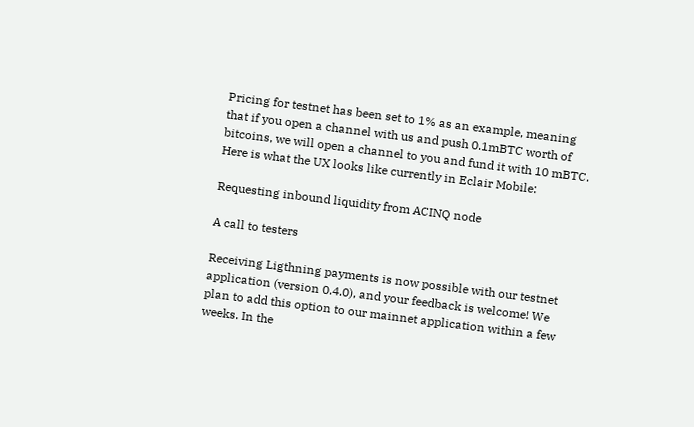Pricing for testnet has been set to 1% as an example, meaning that if you open a channel with us and push 0.1mBTC worth of bitcoins, we will open a channel to you and fund it with 10 mBTC. Here is what the UX looks like currently in Eclair Mobile:

Requesting inbound liquidity from ACINQ node

A call to testers

Receiving Ligthning payments is now possible with our testnet application (version 0.4.0), and your feedback is welcome! We plan to add this option to our mainnet application within a few weeks. In the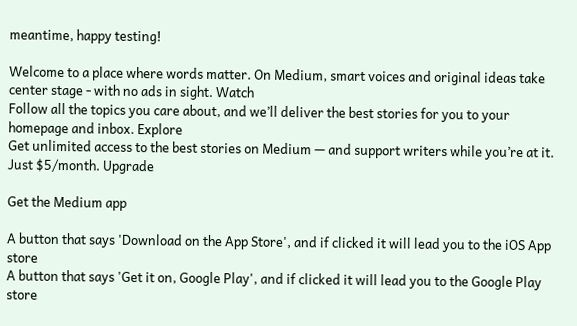meantime, happy testing!

Welcome to a place where words matter. On Medium, smart voices and original ideas take center stage - with no ads in sight. Watch
Follow all the topics you care about, and we’ll deliver the best stories for you to your homepage and inbox. Explore
Get unlimited access to the best stories on Medium — and support writers while you’re at it. Just $5/month. Upgrade

Get the Medium app

A button that says 'Download on the App Store', and if clicked it will lead you to the iOS App store
A button that says 'Get it on, Google Play', and if clicked it will lead you to the Google Play store